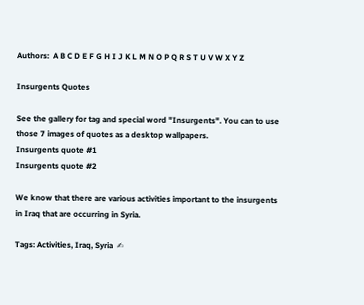Authors:  A B C D E F G H I J K L M N O P Q R S T U V W X Y Z

Insurgents Quotes

See the gallery for tag and special word "Insurgents". You can to use those 7 images of quotes as a desktop wallpapers.
Insurgents quote #1
Insurgents quote #2

We know that there are various activities important to the insurgents in Iraq that are occurring in Syria.

Tags: Activities, Iraq, Syria  ✍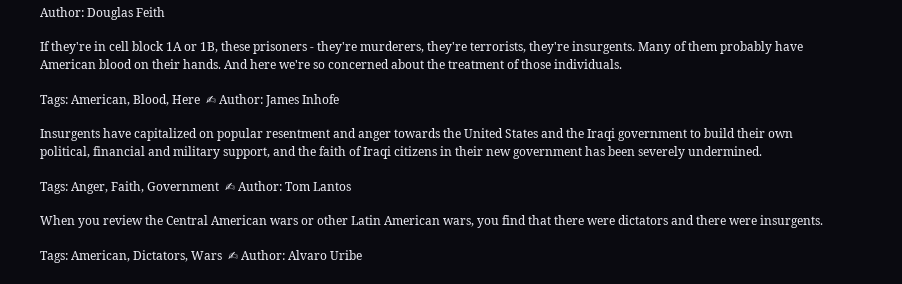Author: Douglas Feith

If they're in cell block 1A or 1B, these prisoners - they're murderers, they're terrorists, they're insurgents. Many of them probably have American blood on their hands. And here we're so concerned about the treatment of those individuals.

Tags: American, Blood, Here  ✍ Author: James Inhofe

Insurgents have capitalized on popular resentment and anger towards the United States and the Iraqi government to build their own political, financial and military support, and the faith of Iraqi citizens in their new government has been severely undermined.

Tags: Anger, Faith, Government  ✍ Author: Tom Lantos

When you review the Central American wars or other Latin American wars, you find that there were dictators and there were insurgents.

Tags: American, Dictators, Wars  ✍ Author: Alvaro Uribe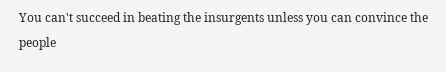You can't succeed in beating the insurgents unless you can convince the people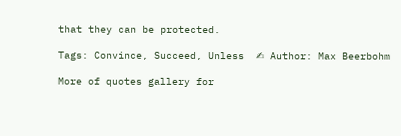that they can be protected.

Tags: Convince, Succeed, Unless  ✍ Author: Max Beerbohm

More of quotes gallery for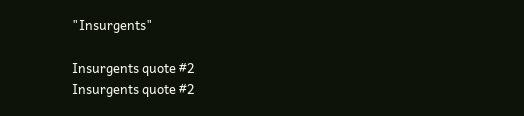"Insurgents"

Insurgents quote #2
Insurgents quote #2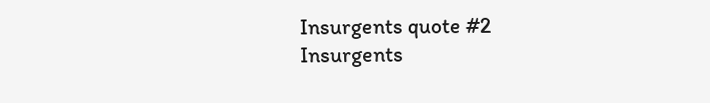Insurgents quote #2
Insurgents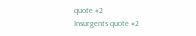quote #2
Insurgents quote #2